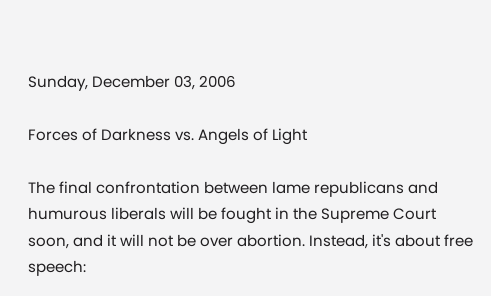Sunday, December 03, 2006

Forces of Darkness vs. Angels of Light

The final confrontation between lame republicans and humurous liberals will be fought in the Supreme Court soon, and it will not be over abortion. Instead, it's about free speech: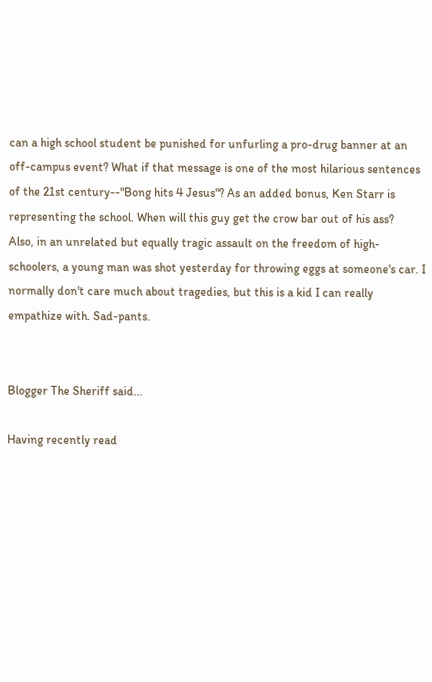can a high school student be punished for unfurling a pro-drug banner at an off-campus event? What if that message is one of the most hilarious sentences of the 21st century--"Bong hits 4 Jesus"? As an added bonus, Ken Starr is representing the school. When will this guy get the crow bar out of his ass?
Also, in an unrelated but equally tragic assault on the freedom of high-schoolers, a young man was shot yesterday for throwing eggs at someone's car. I normally don't care much about tragedies, but this is a kid I can really empathize with. Sad-pants.


Blogger The Sheriff said...

Having recently read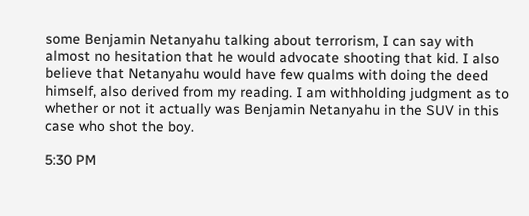some Benjamin Netanyahu talking about terrorism, I can say with almost no hesitation that he would advocate shooting that kid. I also believe that Netanyahu would have few qualms with doing the deed himself, also derived from my reading. I am withholding judgment as to whether or not it actually was Benjamin Netanyahu in the SUV in this case who shot the boy.

5:30 PM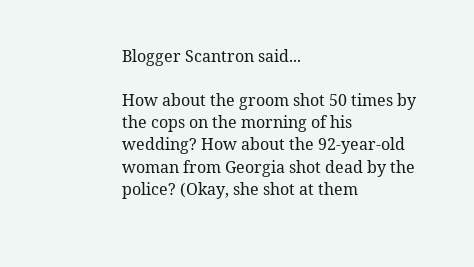Blogger Scantron said...

How about the groom shot 50 times by the cops on the morning of his wedding? How about the 92-year-old woman from Georgia shot dead by the police? (Okay, she shot at them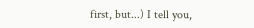first, but...) I tell you,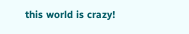this world is crazy!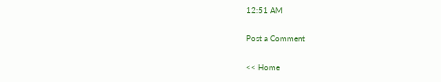12:51 AM

Post a Comment

<< Home